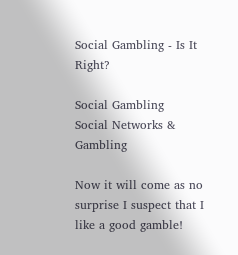Social Gambling - Is It Right?

Social Gambling
Social Networks & Gambling

Now it will come as no surprise I suspect that I like a good gamble!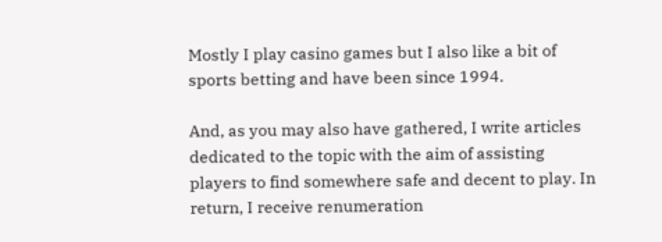Mostly I play casino games but I also like a bit of sports betting and have been since 1994.

And, as you may also have gathered, I write articles dedicated to the topic with the aim of assisting players to find somewhere safe and decent to play. In return, I receive renumeration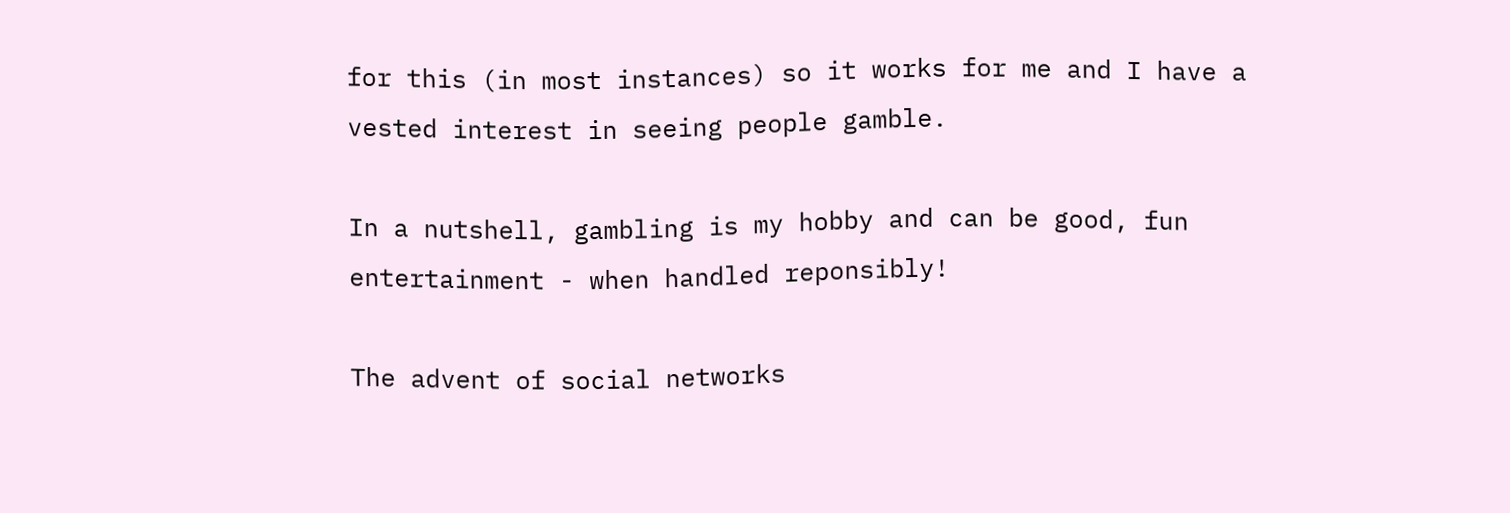for this (in most instances) so it works for me and I have a vested interest in seeing people gamble.

In a nutshell, gambling is my hobby and can be good, fun entertainment - when handled reponsibly!

The advent of social networks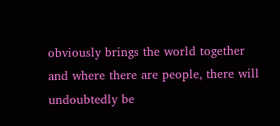obviously brings the world together and where there are people, there will undoubtedly be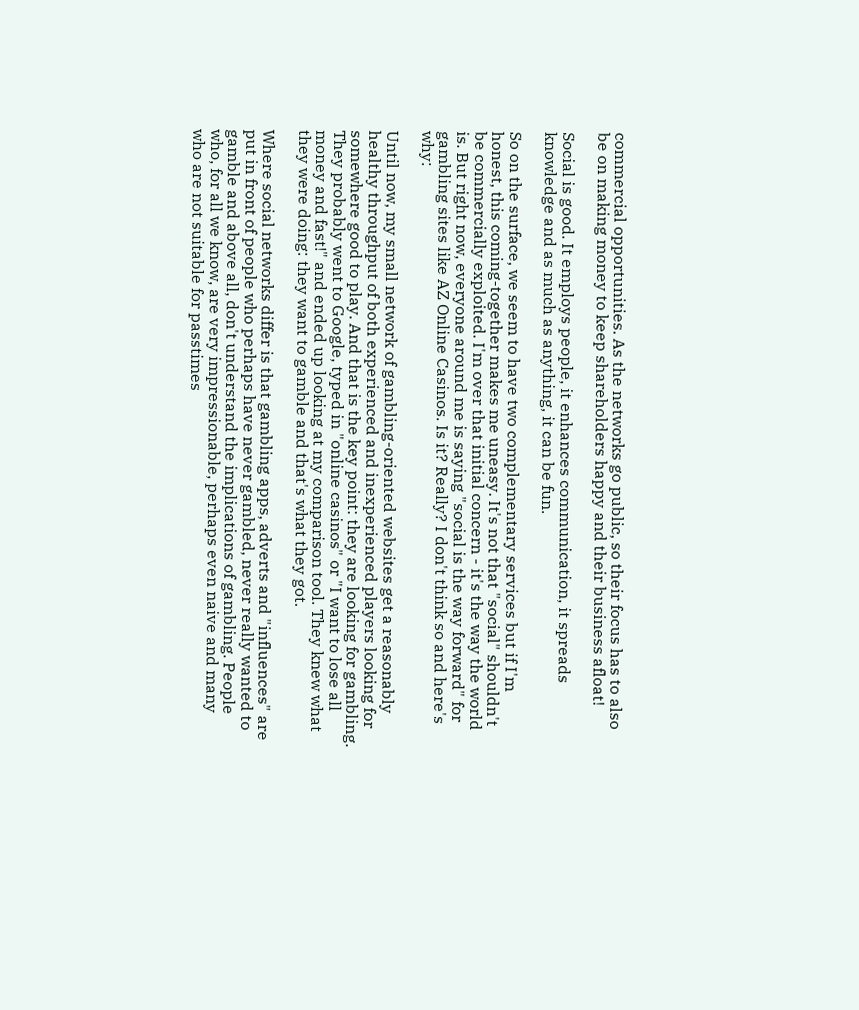commercial opportunities. As the networks go public, so their focus has to also be on making money to keep shareholders happy and their business afloat!

Social is good. It employs people, it enhances communication, it spreads knowledge and as much as anything, it can be fun.

So on the surface, we seem to have two complementary services but if I'm honest, this coming-together makes me uneasy. It's not that "social" shouldn't be commercially exploited. I'm over that initial concern - it's the way the world is. But right now, everyone around me is saying "social is the way forward" for gambling sites like AZ Online Casinos. Is it? Really? I don't think so and here's why:

Until now, my small network of gambling-oriented websites get a reasonably healthy throughput of both experienced and inexperienced players looking for somewhere good to play. And that is the key point: they are looking for gambling. They probably went to Google, typed in "online casinos" or "I want to lose all money and fast!" and ended up looking at my comparison tool. They knew what they were doing: they want to gamble and that's what they got.

Where social networks differ is that gambling apps, adverts and "influences" are put in front of people who perhaps have never gambled, never really wanted to gamble and above all, don't understand the implications of gambling. People who, for all we know, are very impressionable, perhaps even naive and many who are not suitable for passtimes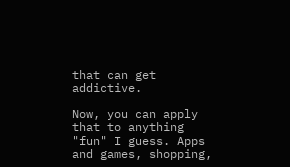that can get addictive.

Now, you can apply that to anything "fun" I guess. Apps and games, shopping,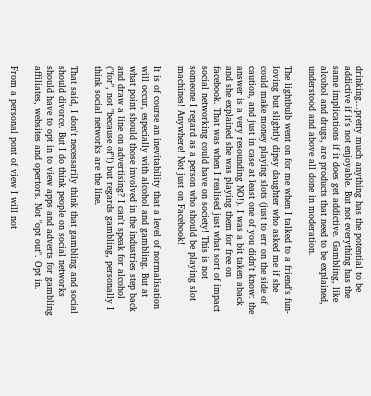drinking...pretty much anything has the potential to be addictive if it's not enjoyable. But not everything has the same implications if it does get addictive. Gambling, like alcohol and drugs, are products that need to be explained, understood and above all done in moderation.

The lightbulb went on for me when I talked to a friend's fun-loving but slightly dipsy daughter who asked me if she could make money playing slots (just to err on the side of caution, and just in case at least one of you didn't know: the answer is a very resounding NO!). I was a bit taken aback and she explained she was playing them for free on facebook. That was when I realised just what sort of impact social networking could have on society! This is not someone I regard as a person who should be playing slot machines! Anywhere! Not just on Facebook!

It is of course an inevitability that a level of normalisation will occur, especially with alcohol and gambling. But at what point should those involved in the industries step back and draw a line on advertising? I can't speak for alcohol ("for", not "because of"!) but regards gambling, personally I think social networks are the line.

That said, I don't necessarily think that gambling and social should divorce. But I do think people on social networks should have to opt in to view apps and adverts for gambling affiliates, websites and opertors. Not "opt out". Opt in.

From a personal pont of view I will not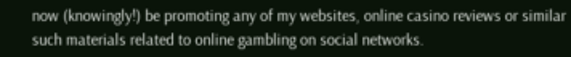now (knowingly!) be promoting any of my websites, online casino reviews or similar such materials related to online gambling on social networks.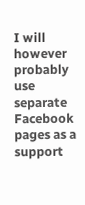I will however probably use separate Facebook pages as a support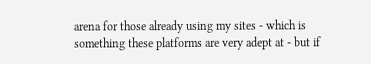arena for those already using my sites - which is something these platforms are very adept at - but if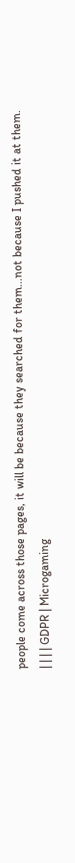people come across those pages, it will be because they searched for them...not because I pushed it at them.
| | | | GDPR | Microgaming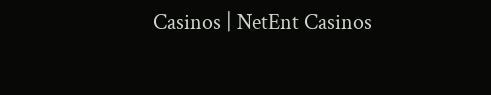Casinos | NetEnt Casinos